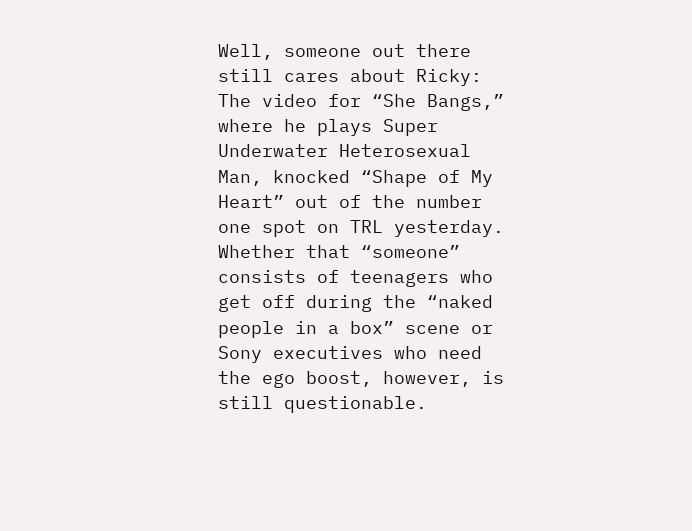Well, someone out there still cares about Ricky: The video for “She Bangs,” where he plays Super Underwater Heterosexual Man, knocked “Shape of My Heart” out of the number one spot on TRL yesterday. Whether that “someone” consists of teenagers who get off during the “naked people in a box” scene or Sony executives who need the ego boost, however, is still questionable.